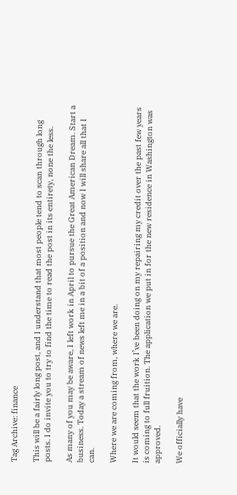Tag Archive: finance

This will be a fairly long post, and I understand that most people tend to scan through long posts. I do invite you to try to find the time to read the post in its entirety, none the less.

As many of you may be aware, I left work in April to pursue the Great American Dream. Start a business. Today a stream of news left me in a bit of a position and now I will share all that I can.

Where we are coming from, where we are.

It would seem that the work I’ve been doing on my repairing my credit over the past few years is coming to full fruition. The application we put in for the new residence in Washington was approved.

We officially have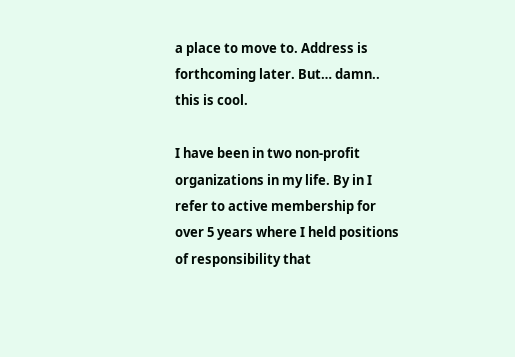a place to move to. Address is forthcoming later. But… damn.. this is cool.

I have been in two non-profit organizations in my life. By in I refer to active membership for over 5 years where I held positions of responsibility that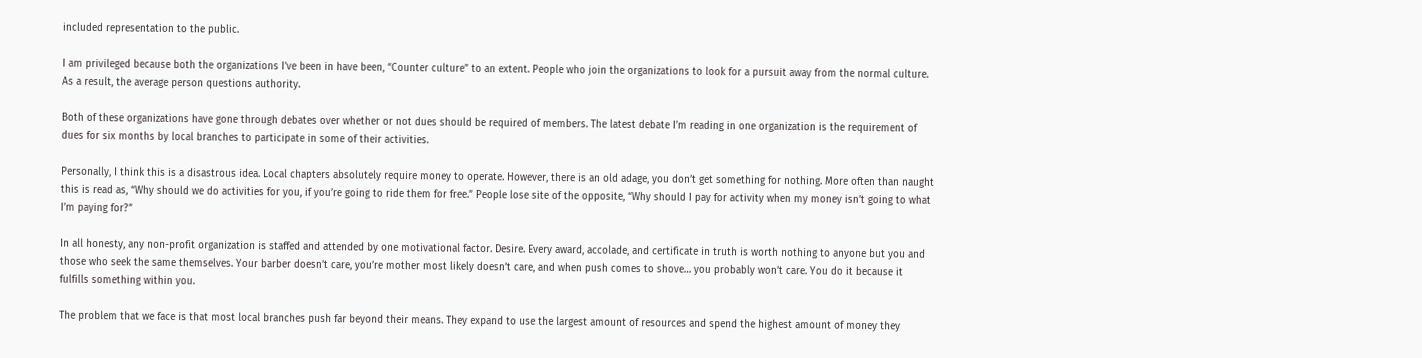included representation to the public.

I am privileged because both the organizations I’ve been in have been, “Counter culture” to an extent. People who join the organizations to look for a pursuit away from the normal culture. As a result, the average person questions authority.

Both of these organizations have gone through debates over whether or not dues should be required of members. The latest debate I’m reading in one organization is the requirement of dues for six months by local branches to participate in some of their activities.

Personally, I think this is a disastrous idea. Local chapters absolutely require money to operate. However, there is an old adage, you don’t get something for nothing. More often than naught this is read as, “Why should we do activities for you, if you’re going to ride them for free.” People lose site of the opposite, “Why should I pay for activity when my money isn’t going to what I’m paying for?”

In all honesty, any non-profit organization is staffed and attended by one motivational factor. Desire. Every award, accolade, and certificate in truth is worth nothing to anyone but you and those who seek the same themselves. Your barber doesn’t care, you’re mother most likely doesn’t care, and when push comes to shove… you probably won’t care. You do it because it fulfills something within you.

The problem that we face is that most local branches push far beyond their means. They expand to use the largest amount of resources and spend the highest amount of money they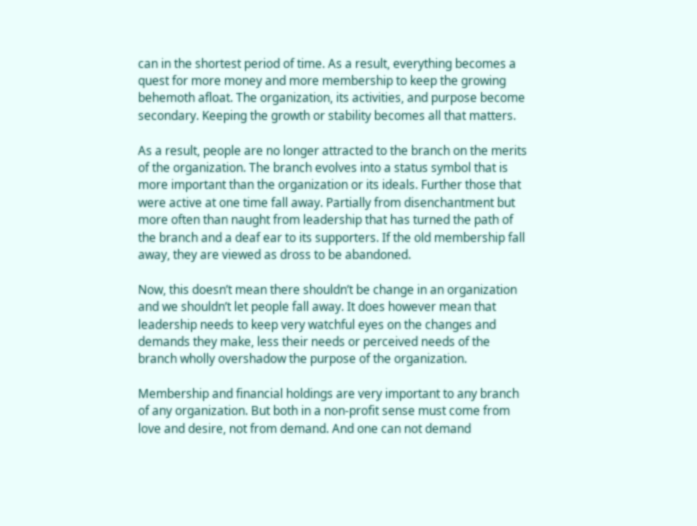can in the shortest period of time. As a result, everything becomes a quest for more money and more membership to keep the growing behemoth afloat. The organization, its activities, and purpose become secondary. Keeping the growth or stability becomes all that matters.

As a result, people are no longer attracted to the branch on the merits of the organization. The branch evolves into a status symbol that is more important than the organization or its ideals. Further those that were active at one time fall away. Partially from disenchantment but more often than naught from leadership that has turned the path of the branch and a deaf ear to its supporters. If the old membership fall away, they are viewed as dross to be abandoned.

Now, this doesn’t mean there shouldn’t be change in an organization and we shouldn’t let people fall away. It does however mean that leadership needs to keep very watchful eyes on the changes and demands they make, less their needs or perceived needs of the branch wholly overshadow the purpose of the organization.

Membership and financial holdings are very important to any branch of any organization. But both in a non-profit sense must come from love and desire, not from demand. And one can not demand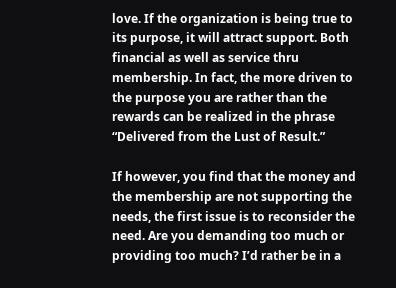love. If the organization is being true to its purpose, it will attract support. Both financial as well as service thru membership. In fact, the more driven to the purpose you are rather than the rewards can be realized in the phrase “Delivered from the Lust of Result.”

If however, you find that the money and the membership are not supporting the needs, the first issue is to reconsider the need. Are you demanding too much or providing too much? I’d rather be in a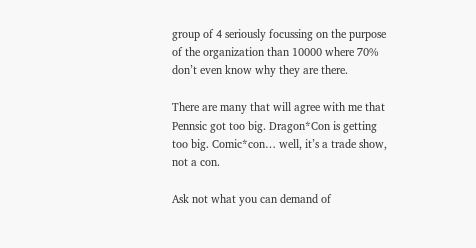group of 4 seriously focussing on the purpose of the organization than 10000 where 70% don’t even know why they are there.

There are many that will agree with me that Pennsic got too big. Dragon*Con is getting too big. Comic*con… well, it’s a trade show, not a con.

Ask not what you can demand of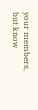your members, but know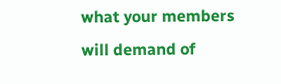what your members will demand of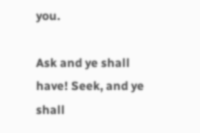you.

Ask and ye shall have! Seek, and ye shall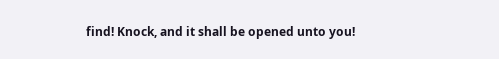find! Knock, and it shall be opened unto you!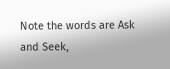Note the words are Ask and Seek,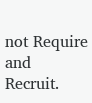not Require and Recruit.